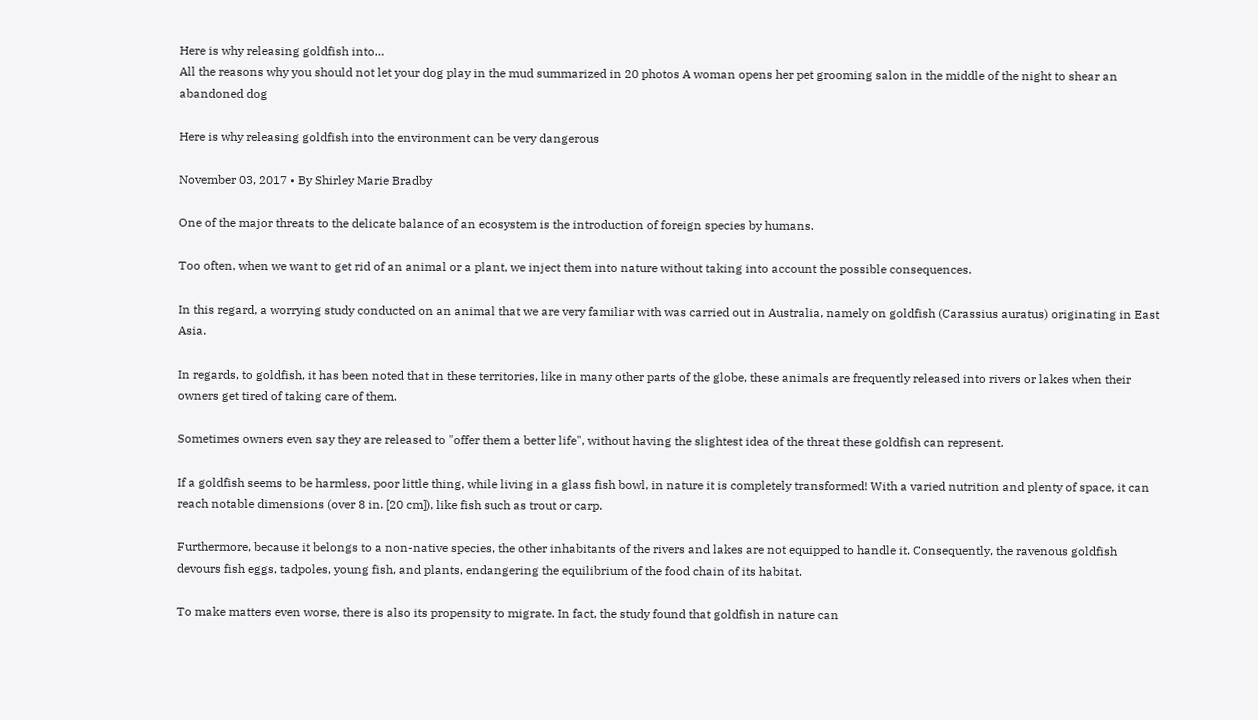Here is why releasing goldfish into…
All the reasons why you should not let your dog play in the mud summarized in 20 photos A woman opens her pet grooming salon in the middle of the night to shear an abandoned dog

Here is why releasing goldfish into the environment can be very dangerous

November 03, 2017 • By Shirley Marie Bradby

One of the major threats to the delicate balance of an ecosystem is the introduction of foreign species by humans.

Too often, when we want to get rid of an animal or a plant, we inject them into nature without taking into account the possible consequences.

In this regard, a worrying study conducted on an animal that we are very familiar with was carried out in Australia, namely on goldfish (Carassius auratus) originating in East Asia.

In regards, to goldfish, it has been noted that in these territories, like in many other parts of the globe, these animals are frequently released into rivers or lakes when their owners get tired of taking care of them.

Sometimes owners even say they are released to "offer them a better life", without having the slightest idea of the threat these goldfish can represent.

If a goldfish seems to be harmless, poor little thing, while living in a glass fish bowl, in nature it is completely transformed! With a varied nutrition and plenty of space, it can reach notable dimensions (over 8 in. [20 cm]), like fish such as trout or carp.

Furthermore, because it belongs to a non-native species, the other inhabitants of the rivers and lakes are not equipped to handle it. Consequently, the ravenous goldfish devours fish eggs, tadpoles, young fish, and plants, endangering the equilibrium of the food chain of its habitat.

To make matters even worse, there is also its propensity to migrate. In fact, the study found that goldfish in nature can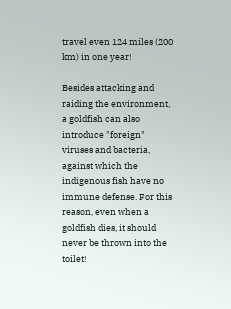travel even 124 miles (200 km) in one year!

Besides attacking and raiding the environment, a goldfish can also introduce "foreign" viruses and bacteria, against which the indigenous fish have no immune defense. For this reason, even when a goldfish dies, it should never be thrown into the toilet!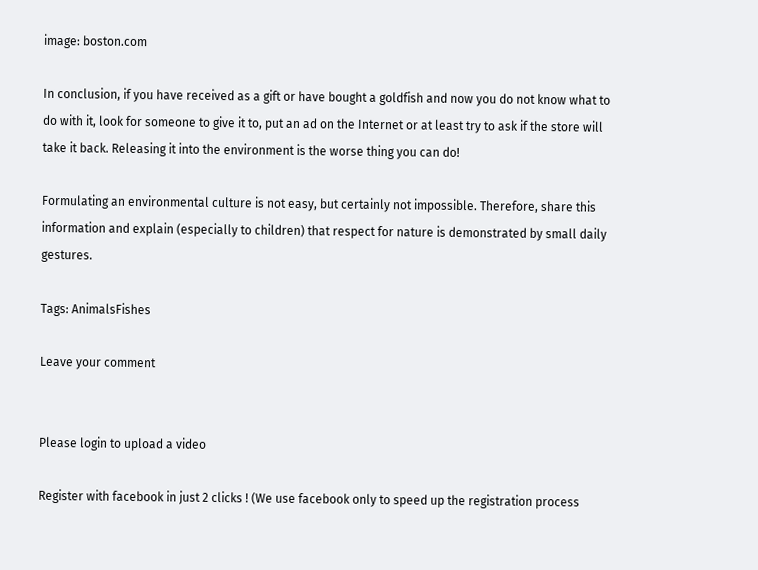image: boston.com

In conclusion, if you have received as a gift or have bought a goldfish and now you do not know what to do with it, look for someone to give it to, put an ad on the Internet or at least try to ask if the store will take it back. Releasing it into the environment is the worse thing you can do!

Formulating an environmental culture is not easy, but certainly not impossible. Therefore, share this information and explain (especially to children) that respect for nature is demonstrated by small daily gestures.

Tags: AnimalsFishes

Leave your comment


Please login to upload a video

Register with facebook in just 2 clicks ! (We use facebook only to speed up the registration process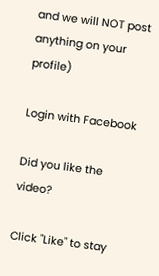and we will NOT post anything on your profile)

Login with Facebook

Did you like the video?

Click "Like" to stay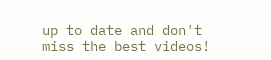up to date and don't miss the best videos!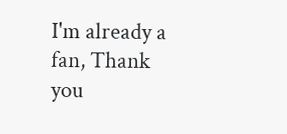I'm already a fan, Thank you